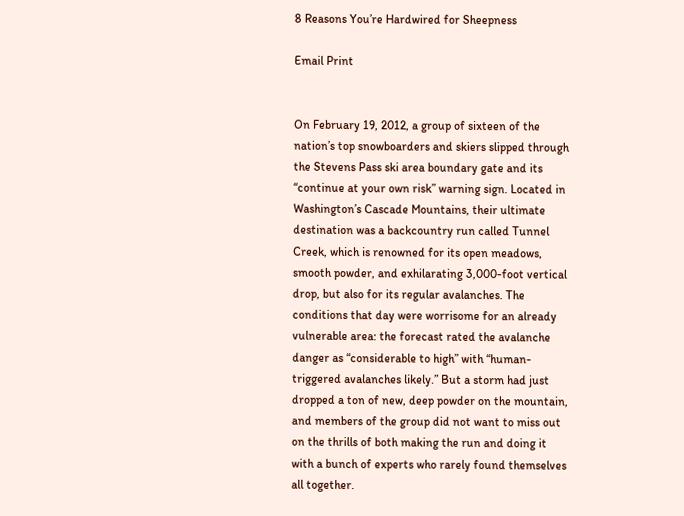8 Reasons You’re Hardwired for Sheepness

Email Print


On February 19, 2012, a group of sixteen of the nation’s top snowboarders and skiers slipped through the Stevens Pass ski area boundary gate and its “continue at your own risk” warning sign. Located in Washington’s Cascade Mountains, their ultimate destination was a backcountry run called Tunnel Creek, which is renowned for its open meadows, smooth powder, and exhilarating 3,000-foot vertical drop, but also for its regular avalanches. The conditions that day were worrisome for an already vulnerable area: the forecast rated the avalanche danger as “considerable to high” with “human-triggered avalanches likely.” But a storm had just dropped a ton of new, deep powder on the mountain, and members of the group did not want to miss out on the thrills of both making the run and doing it with a bunch of experts who rarely found themselves all together.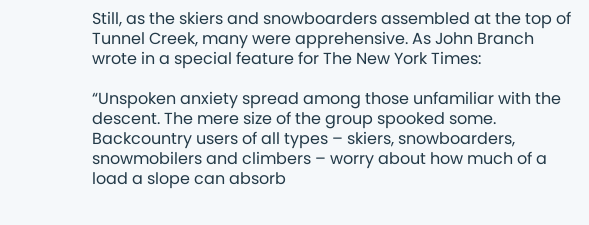Still, as the skiers and snowboarders assembled at the top of Tunnel Creek, many were apprehensive. As John Branch wrote in a special feature for The New York Times:

“Unspoken anxiety spread among those unfamiliar with the descent. The mere size of the group spooked some. Backcountry users of all types – skiers, snowboarders, snowmobilers and climbers – worry about how much of a load a slope can absorb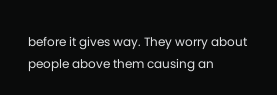before it gives way. They worry about people above them causing an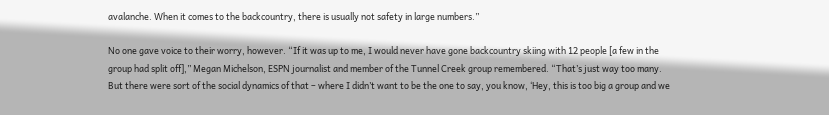avalanche. When it comes to the backcountry, there is usually not safety in large numbers.”

No one gave voice to their worry, however. “If it was up to me, I would never have gone backcountry skiing with 12 people [a few in the group had split off],” Megan Michelson, ESPN journalist and member of the Tunnel Creek group remembered. “That’s just way too many. But there were sort of the social dynamics of that – where I didn’t want to be the one to say, you know, ‘Hey, this is too big a group and we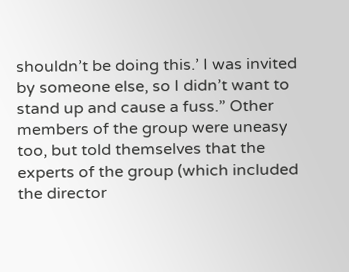shouldn’t be doing this.’ I was invited by someone else, so I didn’t want to stand up and cause a fuss.” Other members of the group were uneasy too, but told themselves that the experts of the group (which included the director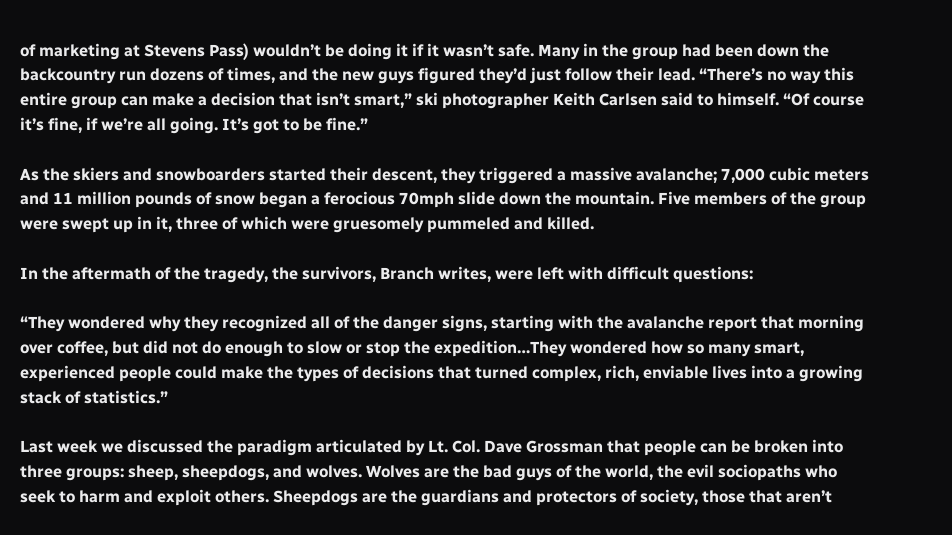of marketing at Stevens Pass) wouldn’t be doing it if it wasn’t safe. Many in the group had been down the backcountry run dozens of times, and the new guys figured they’d just follow their lead. “There’s no way this entire group can make a decision that isn’t smart,” ski photographer Keith Carlsen said to himself. “Of course it’s fine, if we’re all going. It’s got to be fine.”

As the skiers and snowboarders started their descent, they triggered a massive avalanche; 7,000 cubic meters and 11 million pounds of snow began a ferocious 70mph slide down the mountain. Five members of the group were swept up in it, three of which were gruesomely pummeled and killed.

In the aftermath of the tragedy, the survivors, Branch writes, were left with difficult questions:

“They wondered why they recognized all of the danger signs, starting with the avalanche report that morning over coffee, but did not do enough to slow or stop the expedition…They wondered how so many smart, experienced people could make the types of decisions that turned complex, rich, enviable lives into a growing stack of statistics.”

Last week we discussed the paradigm articulated by Lt. Col. Dave Grossman that people can be broken into three groups: sheep, sheepdogs, and wolves. Wolves are the bad guys of the world, the evil sociopaths who seek to harm and exploit others. Sheepdogs are the guardians and protectors of society, those that aren’t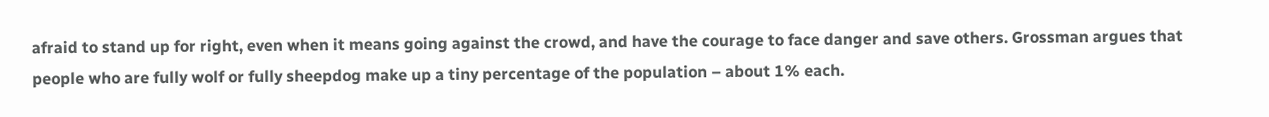afraid to stand up for right, even when it means going against the crowd, and have the courage to face danger and save others. Grossman argues that people who are fully wolf or fully sheepdog make up a tiny percentage of the population – about 1% each.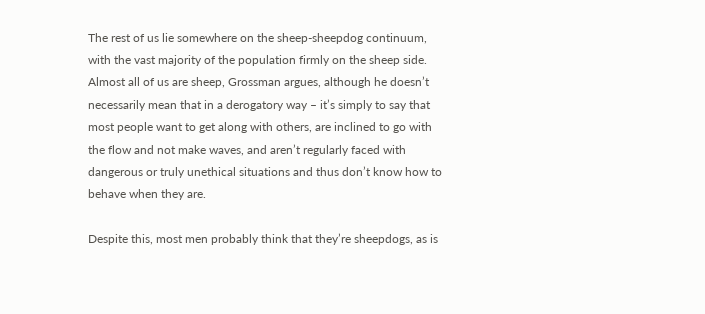The rest of us lie somewhere on the sheep-sheepdog continuum, with the vast majority of the population firmly on the sheep side. Almost all of us are sheep, Grossman argues, although he doesn’t necessarily mean that in a derogatory way – it’s simply to say that most people want to get along with others, are inclined to go with the flow and not make waves, and aren’t regularly faced with dangerous or truly unethical situations and thus don’t know how to behave when they are.

Despite this, most men probably think that they’re sheepdogs, as is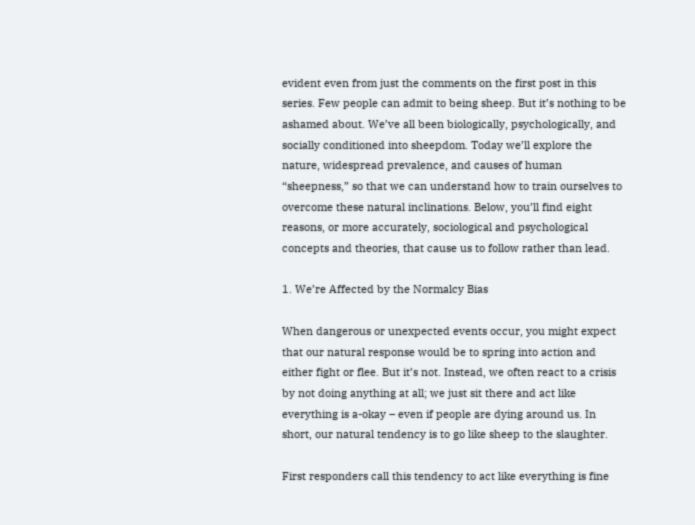evident even from just the comments on the first post in this series. Few people can admit to being sheep. But it’s nothing to be ashamed about. We’ve all been biologically, psychologically, and socially conditioned into sheepdom. Today we’ll explore the nature, widespread prevalence, and causes of human “sheepness,” so that we can understand how to train ourselves to overcome these natural inclinations. Below, you’ll find eight reasons, or more accurately, sociological and psychological concepts and theories, that cause us to follow rather than lead.

1. We’re Affected by the Normalcy Bias

When dangerous or unexpected events occur, you might expect that our natural response would be to spring into action and either fight or flee. But it’s not. Instead, we often react to a crisis by not doing anything at all; we just sit there and act like everything is a-okay – even if people are dying around us. In short, our natural tendency is to go like sheep to the slaughter.

First responders call this tendency to act like everything is fine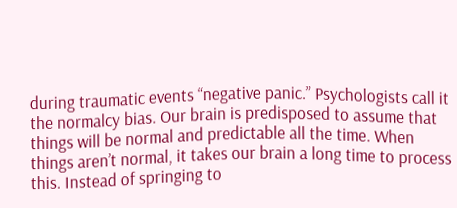during traumatic events “negative panic.” Psychologists call it the normalcy bias. Our brain is predisposed to assume that things will be normal and predictable all the time. When things aren’t normal, it takes our brain a long time to process this. Instead of springing to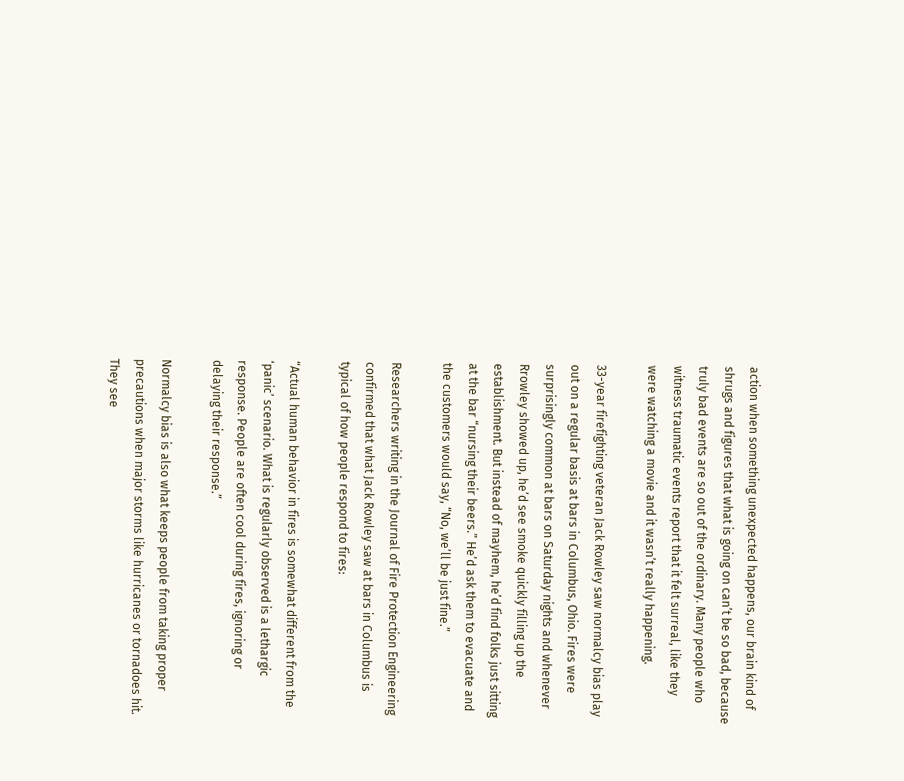action when something unexpected happens, our brain kind of shrugs and figures that what is going on can’t be so bad, because truly bad events are so out of the ordinary. Many people who witness traumatic events report that it felt surreal, like they were watching a movie and it wasn’t really happening.

33-year firefighting veteran Jack Rowley saw normalcy bias play out on a regular basis at bars in Columbus, Ohio. Fires were surprisingly common at bars on Saturday nights and whenever Rrowley showed up, he’d see smoke quickly filling up the establishment. But instead of mayhem, he’d find folks just sitting at the bar “nursing their beers.” He’d ask them to evacuate and the customers would say, “No, we’ll be just fine.”

Researchers writing in the Journal of Fire Protection Engineering confirmed that what Jack Rowley saw at bars in Columbus is typical of how people respond to fires:

“Actual human behavior in fires is somewhat different from the ‘panic’ scenario. What is regularly observed is a lethargic response. People are often cool during fires, ignoring or delaying their response.”

Normalcy bias is also what keeps people from taking proper precautions when major storms like hurricanes or tornadoes hit. They see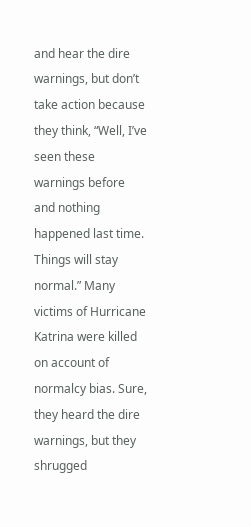and hear the dire warnings, but don’t take action because they think, “Well, I’ve seen these warnings before and nothing happened last time. Things will stay normal.” Many victims of Hurricane Katrina were killed on account of normalcy bias. Sure, they heard the dire warnings, but they shrugged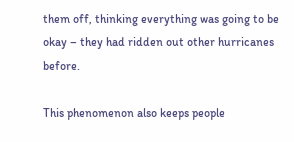them off, thinking everything was going to be okay – they had ridden out other hurricanes before.

This phenomenon also keeps people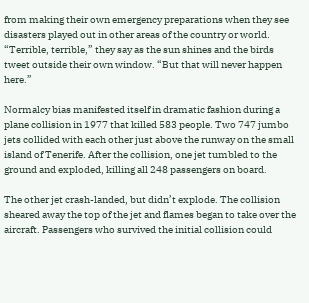from making their own emergency preparations when they see disasters played out in other areas of the country or world. “Terrible, terrible,” they say as the sun shines and the birds tweet outside their own window. “But that will never happen here.”

Normalcy bias manifested itself in dramatic fashion during a plane collision in 1977 that killed 583 people. Two 747 jumbo jets collided with each other just above the runway on the small island of Tenerife. After the collision, one jet tumbled to the ground and exploded, killing all 248 passengers on board.

The other jet crash-landed, but didn’t explode. The collision sheared away the top of the jet and flames began to take over the aircraft. Passengers who survived the initial collision could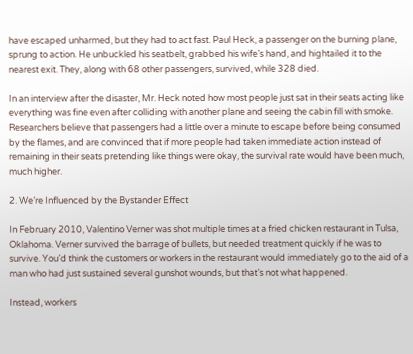have escaped unharmed, but they had to act fast. Paul Heck, a passenger on the burning plane, sprung to action. He unbuckled his seatbelt, grabbed his wife’s hand, and hightailed it to the nearest exit. They, along with 68 other passengers, survived, while 328 died.

In an interview after the disaster, Mr. Heck noted how most people just sat in their seats acting like everything was fine even after colliding with another plane and seeing the cabin fill with smoke. Researchers believe that passengers had a little over a minute to escape before being consumed by the flames, and are convinced that if more people had taken immediate action instead of remaining in their seats pretending like things were okay, the survival rate would have been much, much higher.

2. We’re Influenced by the Bystander Effect

In February 2010, Valentino Verner was shot multiple times at a fried chicken restaurant in Tulsa, Oklahoma. Verner survived the barrage of bullets, but needed treatment quickly if he was to survive. You’d think the customers or workers in the restaurant would immediately go to the aid of a man who had just sustained several gunshot wounds, but that’s not what happened.

Instead, workers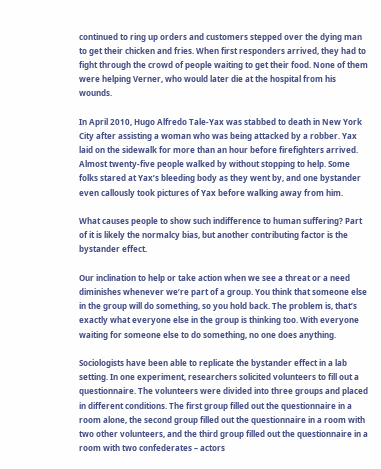continued to ring up orders and customers stepped over the dying man to get their chicken and fries. When first responders arrived, they had to fight through the crowd of people waiting to get their food. None of them were helping Verner, who would later die at the hospital from his wounds.

In April 2010, Hugo Alfredo Tale-Yax was stabbed to death in New York City after assisting a woman who was being attacked by a robber. Yax laid on the sidewalk for more than an hour before firefighters arrived. Almost twenty-five people walked by without stopping to help. Some folks stared at Yax’s bleeding body as they went by, and one bystander even callously took pictures of Yax before walking away from him.

What causes people to show such indifference to human suffering? Part of it is likely the normalcy bias, but another contributing factor is the bystander effect.

Our inclination to help or take action when we see a threat or a need diminishes whenever we’re part of a group. You think that someone else in the group will do something, so you hold back. The problem is, that’s exactly what everyone else in the group is thinking too. With everyone waiting for someone else to do something, no one does anything.

Sociologists have been able to replicate the bystander effect in a lab setting. In one experiment, researchers solicited volunteers to fill out a questionnaire. The volunteers were divided into three groups and placed in different conditions. The first group filled out the questionnaire in a room alone, the second group filled out the questionnaire in a room with two other volunteers, and the third group filled out the questionnaire in a room with two confederates – actors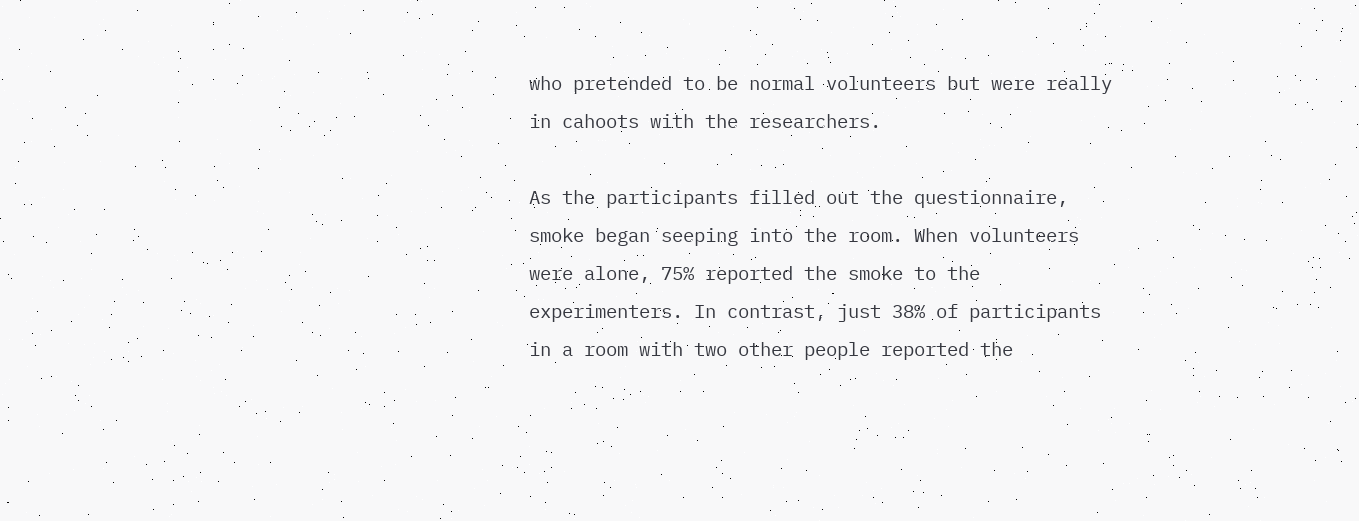who pretended to be normal volunteers but were really in cahoots with the researchers.

As the participants filled out the questionnaire, smoke began seeping into the room. When volunteers were alone, 75% reported the smoke to the experimenters. In contrast, just 38% of participants in a room with two other people reported the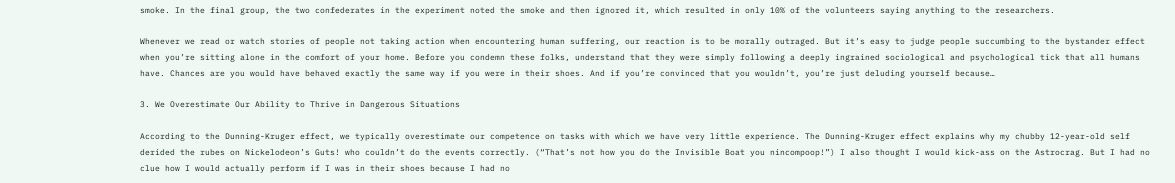smoke. In the final group, the two confederates in the experiment noted the smoke and then ignored it, which resulted in only 10% of the volunteers saying anything to the researchers.

Whenever we read or watch stories of people not taking action when encountering human suffering, our reaction is to be morally outraged. But it’s easy to judge people succumbing to the bystander effect when you’re sitting alone in the comfort of your home. Before you condemn these folks, understand that they were simply following a deeply ingrained sociological and psychological tick that all humans have. Chances are you would have behaved exactly the same way if you were in their shoes. And if you’re convinced that you wouldn’t, you’re just deluding yourself because…

3. We Overestimate Our Ability to Thrive in Dangerous Situations

According to the Dunning-Kruger effect, we typically overestimate our competence on tasks with which we have very little experience. The Dunning-Kruger effect explains why my chubby 12-year-old self derided the rubes on Nickelodeon’s Guts! who couldn’t do the events correctly. (“That’s not how you do the Invisible Boat you nincompoop!”) I also thought I would kick-ass on the Astrocrag. But I had no clue how I would actually perform if I was in their shoes because I had no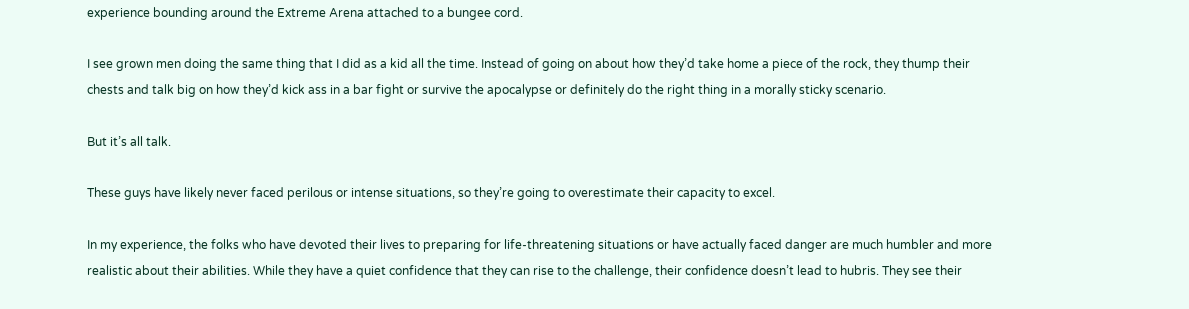experience bounding around the Extreme Arena attached to a bungee cord.

I see grown men doing the same thing that I did as a kid all the time. Instead of going on about how they’d take home a piece of the rock, they thump their chests and talk big on how they’d kick ass in a bar fight or survive the apocalypse or definitely do the right thing in a morally sticky scenario.

But it’s all talk.

These guys have likely never faced perilous or intense situations, so they’re going to overestimate their capacity to excel.

In my experience, the folks who have devoted their lives to preparing for life-threatening situations or have actually faced danger are much humbler and more realistic about their abilities. While they have a quiet confidence that they can rise to the challenge, their confidence doesn’t lead to hubris. They see their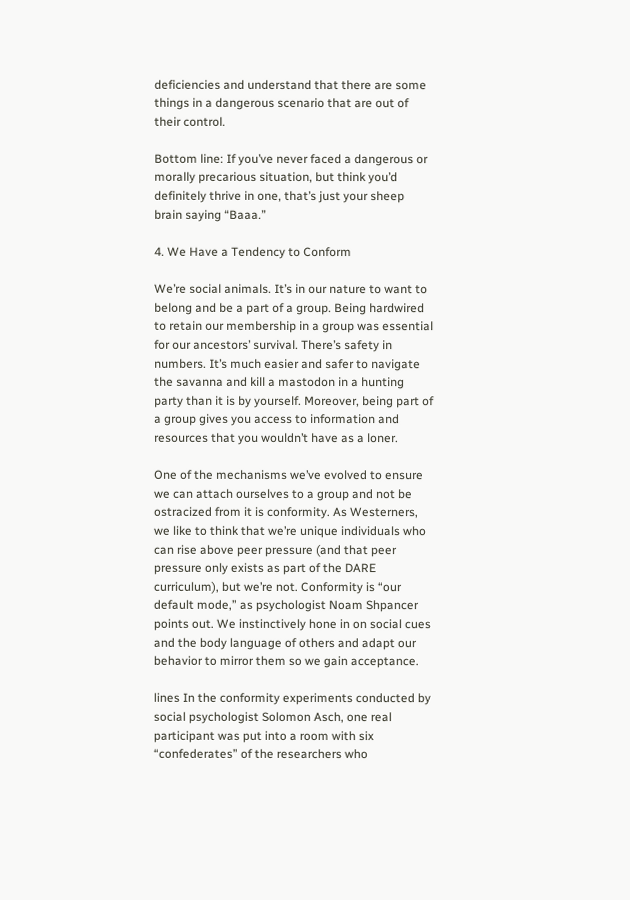deficiencies and understand that there are some things in a dangerous scenario that are out of their control.

Bottom line: If you’ve never faced a dangerous or morally precarious situation, but think you’d definitely thrive in one, that’s just your sheep brain saying “Baaa.”

4. We Have a Tendency to Conform

We’re social animals. It’s in our nature to want to belong and be a part of a group. Being hardwired to retain our membership in a group was essential for our ancestors’ survival. There’s safety in numbers. It’s much easier and safer to navigate the savanna and kill a mastodon in a hunting party than it is by yourself. Moreover, being part of a group gives you access to information and resources that you wouldn’t have as a loner.

One of the mechanisms we’ve evolved to ensure we can attach ourselves to a group and not be ostracized from it is conformity. As Westerners, we like to think that we’re unique individuals who can rise above peer pressure (and that peer pressure only exists as part of the DARE curriculum), but we’re not. Conformity is “our default mode,” as psychologist Noam Shpancer points out. We instinctively hone in on social cues and the body language of others and adapt our behavior to mirror them so we gain acceptance.

lines In the conformity experiments conducted by social psychologist Solomon Asch, one real participant was put into a room with six “confederates” of the researchers who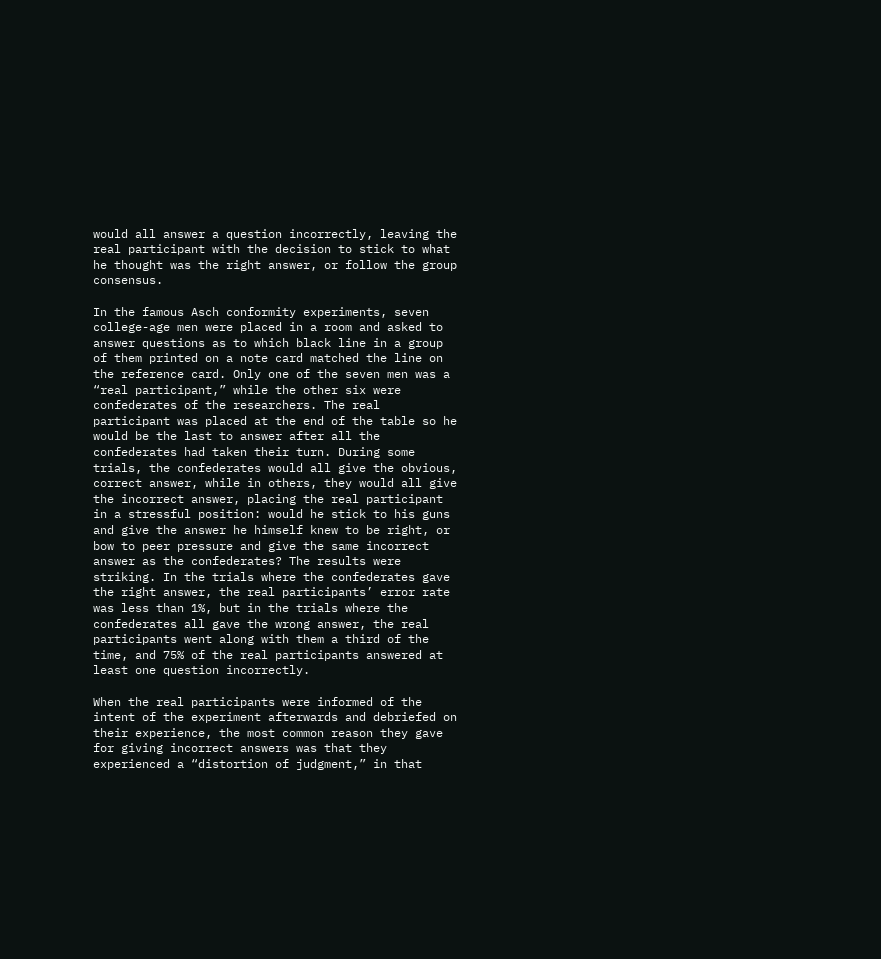would all answer a question incorrectly, leaving the real participant with the decision to stick to what he thought was the right answer, or follow the group consensus.

In the famous Asch conformity experiments, seven college-age men were placed in a room and asked to answer questions as to which black line in a group of them printed on a note card matched the line on the reference card. Only one of the seven men was a “real participant,” while the other six were confederates of the researchers. The real participant was placed at the end of the table so he would be the last to answer after all the confederates had taken their turn. During some trials, the confederates would all give the obvious, correct answer, while in others, they would all give the incorrect answer, placing the real participant in a stressful position: would he stick to his guns and give the answer he himself knew to be right, or bow to peer pressure and give the same incorrect answer as the confederates? The results were striking. In the trials where the confederates gave the right answer, the real participants’ error rate was less than 1%, but in the trials where the confederates all gave the wrong answer, the real participants went along with them a third of the time, and 75% of the real participants answered at least one question incorrectly.

When the real participants were informed of the intent of the experiment afterwards and debriefed on their experience, the most common reason they gave for giving incorrect answers was that they experienced a “distortion of judgment,” in that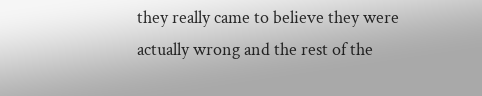they really came to believe they were actually wrong and the rest of the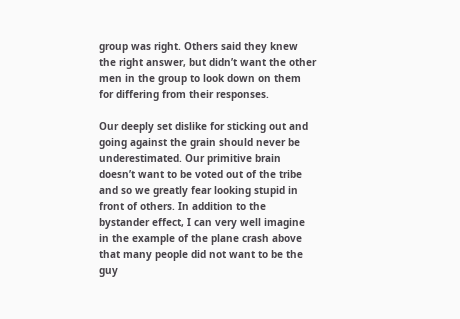group was right. Others said they knew the right answer, but didn’t want the other men in the group to look down on them for differing from their responses.

Our deeply set dislike for sticking out and going against the grain should never be underestimated. Our primitive brain doesn’t want to be voted out of the tribe and so we greatly fear looking stupid in front of others. In addition to the bystander effect, I can very well imagine in the example of the plane crash above that many people did not want to be the guy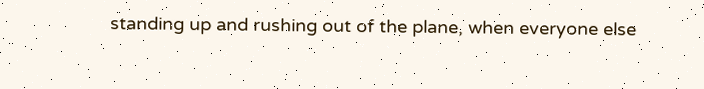standing up and rushing out of the plane, when everyone else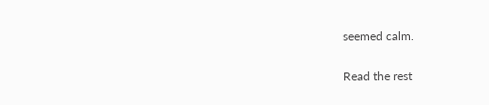seemed calm.

Read the rest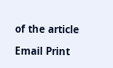of the article

Email Print